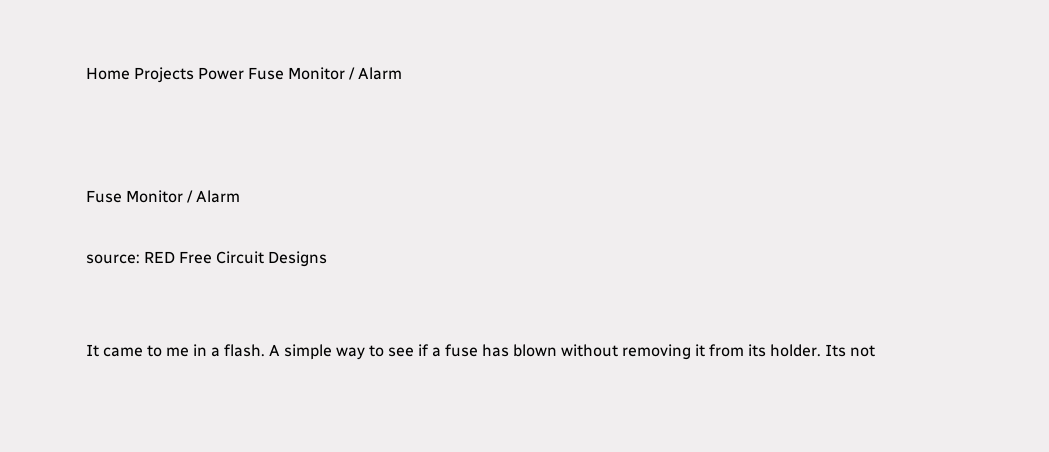Home Projects Power Fuse Monitor / Alarm



Fuse Monitor / Alarm

source: RED Free Circuit Designs


It came to me in a flash. A simple way to see if a fuse has blown without removing it from its holder. Its not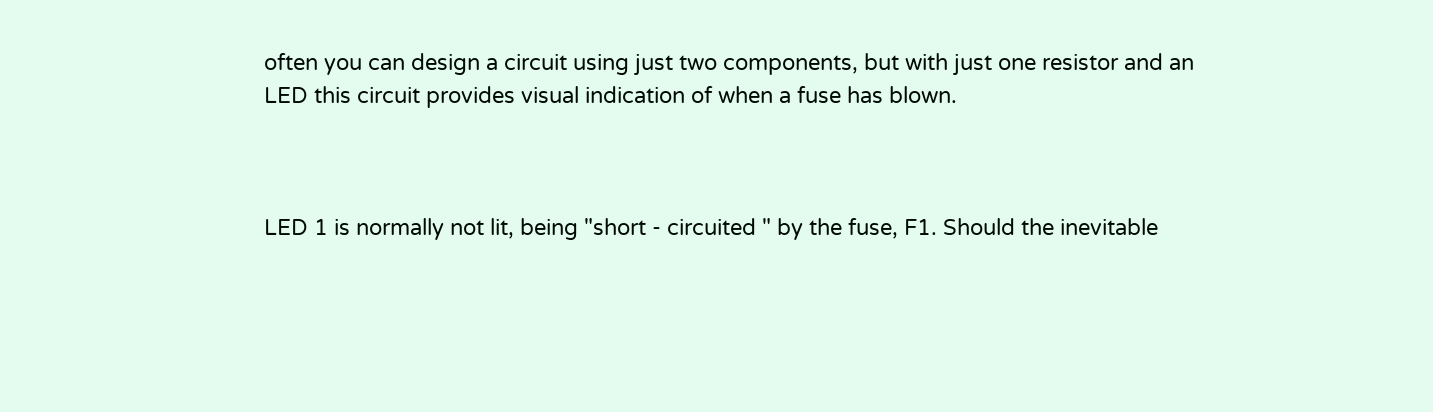often you can design a circuit using just two components, but with just one resistor and an LED this circuit provides visual indication of when a fuse has blown.



LED 1 is normally not lit, being "short - circuited " by the fuse, F1. Should the inevitable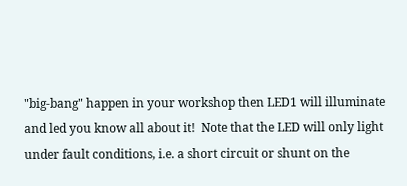"big-bang" happen in your workshop then LED1 will illuminate and led you know all about it!  Note that the LED will only light under fault conditions, i.e. a short circuit or shunt on the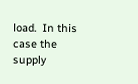load.  In this case the supply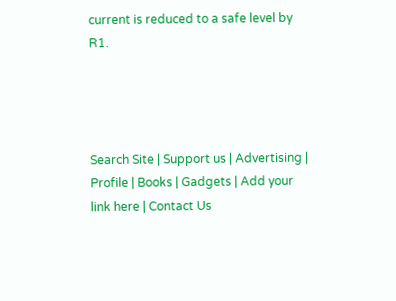current is reduced to a safe level by R1.




Search Site | Support us | Advertising | Profile | Books | Gadgets | Add your link here | Contact Us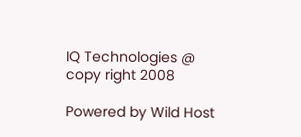IQ Technologies @ copy right 2008

Powered by Wild Host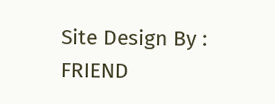Site Design By : FRIEND